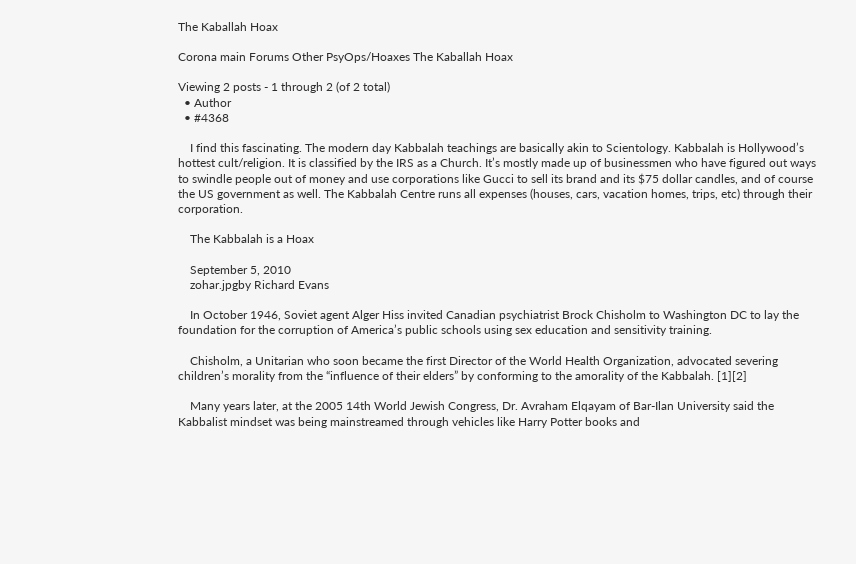The Kaballah Hoax

Corona main Forums Other PsyOps/Hoaxes The Kaballah Hoax

Viewing 2 posts - 1 through 2 (of 2 total)
  • Author
  • #4368

    I find this fascinating. The modern day Kabbalah teachings are basically akin to Scientology. Kabbalah is Hollywood’s hottest cult/religion. It is classified by the IRS as a Church. It’s mostly made up of businessmen who have figured out ways to swindle people out of money and use corporations like Gucci to sell its brand and its $75 dollar candles, and of course the US government as well. The Kabbalah Centre runs all expenses (houses, cars, vacation homes, trips, etc) through their corporation.

    The Kabbalah is a Hoax

    September 5, 2010
    zohar.jpgby Richard Evans

    In October 1946, Soviet agent Alger Hiss invited Canadian psychiatrist Brock Chisholm to Washington DC to lay the foundation for the corruption of America’s public schools using sex education and sensitivity training.

    Chisholm, a Unitarian who soon became the first Director of the World Health Organization, advocated severing children’s morality from the “influence of their elders” by conforming to the amorality of the Kabbalah. [1][2]

    Many years later, at the 2005 14th World Jewish Congress, Dr. Avraham Elqayam of Bar-Ilan University said the Kabbalist mindset was being mainstreamed through vehicles like Harry Potter books and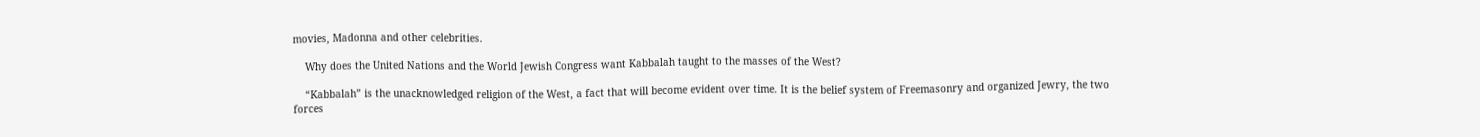movies, Madonna and other celebrities.

    Why does the United Nations and the World Jewish Congress want Kabbalah taught to the masses of the West?

    “Kabbalah” is the unacknowledged religion of the West, a fact that will become evident over time. It is the belief system of Freemasonry and organized Jewry, the two forces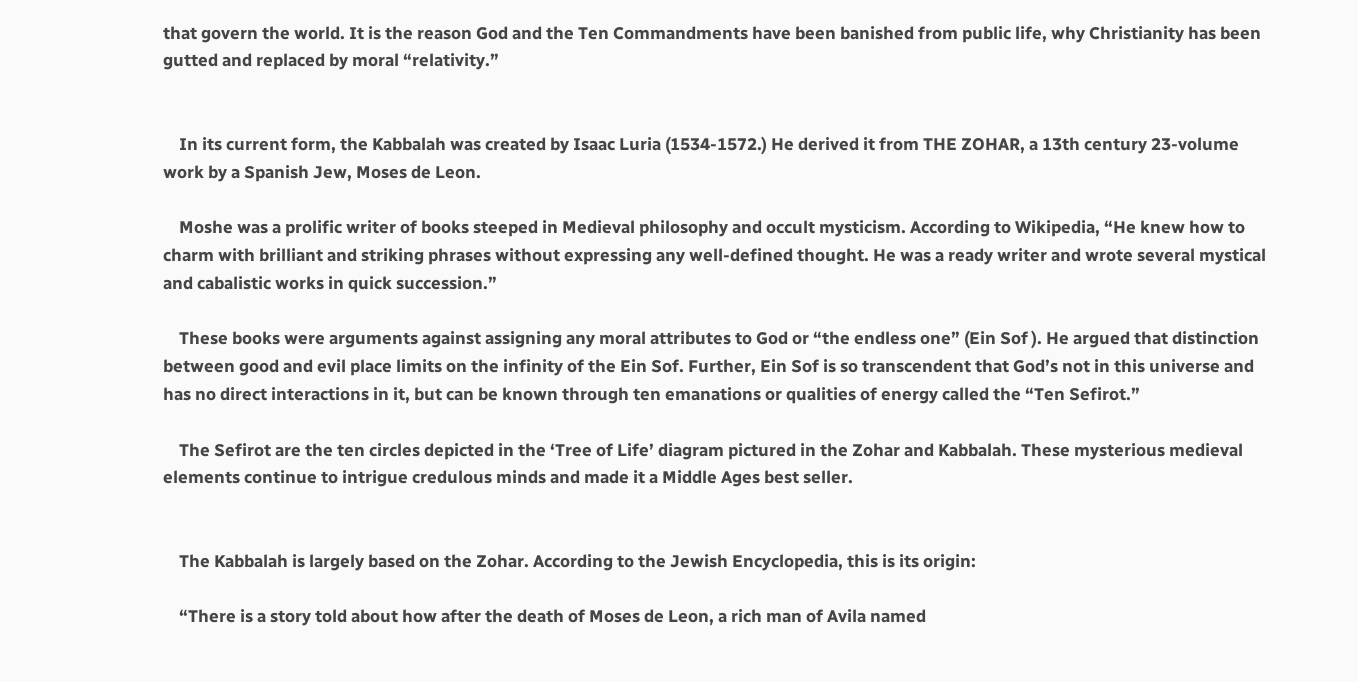that govern the world. It is the reason God and the Ten Commandments have been banished from public life, why Christianity has been gutted and replaced by moral “relativity.”


    In its current form, the Kabbalah was created by Isaac Luria (1534-1572.) He derived it from THE ZOHAR, a 13th century 23-volume work by a Spanish Jew, Moses de Leon.

    Moshe was a prolific writer of books steeped in Medieval philosophy and occult mysticism. According to Wikipedia, “He knew how to charm with brilliant and striking phrases without expressing any well-defined thought. He was a ready writer and wrote several mystical and cabalistic works in quick succession.”

    These books were arguments against assigning any moral attributes to God or “the endless one” (Ein Sof ). He argued that distinction between good and evil place limits on the infinity of the Ein Sof. Further, Ein Sof is so transcendent that God’s not in this universe and has no direct interactions in it, but can be known through ten emanations or qualities of energy called the “Ten Sefirot.”

    The Sefirot are the ten circles depicted in the ‘Tree of Life’ diagram pictured in the Zohar and Kabbalah. These mysterious medieval elements continue to intrigue credulous minds and made it a Middle Ages best seller.


    The Kabbalah is largely based on the Zohar. According to the Jewish Encyclopedia, this is its origin:

    “There is a story told about how after the death of Moses de Leon, a rich man of Avila named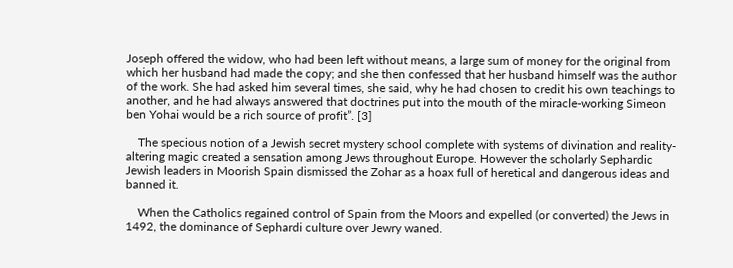Joseph offered the widow, who had been left without means, a large sum of money for the original from which her husband had made the copy; and she then confessed that her husband himself was the author of the work. She had asked him several times, she said, why he had chosen to credit his own teachings to another, and he had always answered that doctrines put into the mouth of the miracle-working Simeon ben Yohai would be a rich source of profit”. [3]

    The specious notion of a Jewish secret mystery school complete with systems of divination and reality-altering magic created a sensation among Jews throughout Europe. However the scholarly Sephardic Jewish leaders in Moorish Spain dismissed the Zohar as a hoax full of heretical and dangerous ideas and banned it.

    When the Catholics regained control of Spain from the Moors and expelled (or converted) the Jews in 1492, the dominance of Sephardi culture over Jewry waned.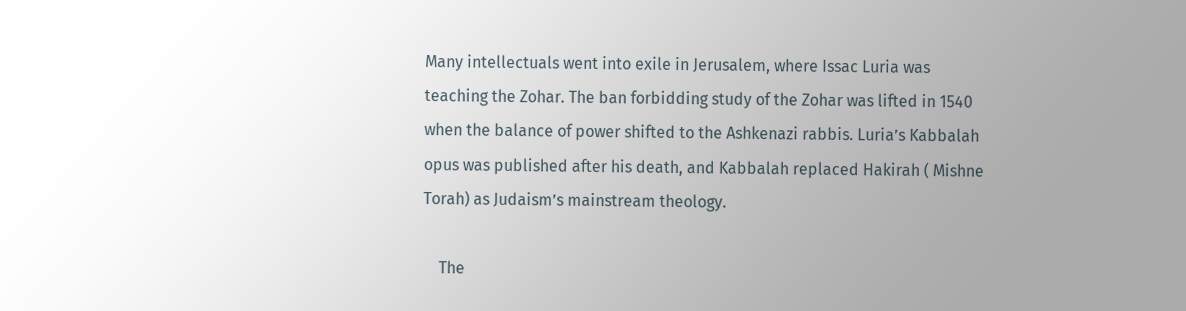Many intellectuals went into exile in Jerusalem, where Issac Luria was teaching the Zohar. The ban forbidding study of the Zohar was lifted in 1540 when the balance of power shifted to the Ashkenazi rabbis. Luria’s Kabbalah opus was published after his death, and Kabbalah replaced Hakirah ( Mishne Torah) as Judaism’s mainstream theology.

    The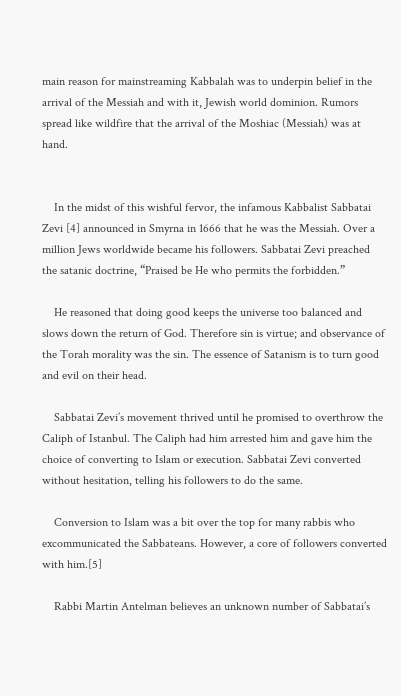main reason for mainstreaming Kabbalah was to underpin belief in the arrival of the Messiah and with it, Jewish world dominion. Rumors spread like wildfire that the arrival of the Moshiac (Messiah) was at hand.


    In the midst of this wishful fervor, the infamous Kabbalist Sabbatai Zevi [4] announced in Smyrna in 1666 that he was the Messiah. Over a million Jews worldwide became his followers. Sabbatai Zevi preached the satanic doctrine, “Praised be He who permits the forbidden.”

    He reasoned that doing good keeps the universe too balanced and slows down the return of God. Therefore sin is virtue; and observance of the Torah morality was the sin. The essence of Satanism is to turn good and evil on their head.

    Sabbatai Zevi’s movement thrived until he promised to overthrow the Caliph of Istanbul. The Caliph had him arrested him and gave him the choice of converting to Islam or execution. Sabbatai Zevi converted without hesitation, telling his followers to do the same.

    Conversion to Islam was a bit over the top for many rabbis who excommunicated the Sabbateans. However, a core of followers converted with him.[5]

    Rabbi Martin Antelman believes an unknown number of Sabbatai’s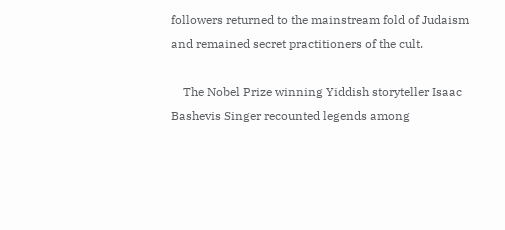followers returned to the mainstream fold of Judaism and remained secret practitioners of the cult.

    The Nobel Prize winning Yiddish storyteller Isaac Bashevis Singer recounted legends among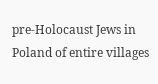pre-Holocaust Jews in Poland of entire villages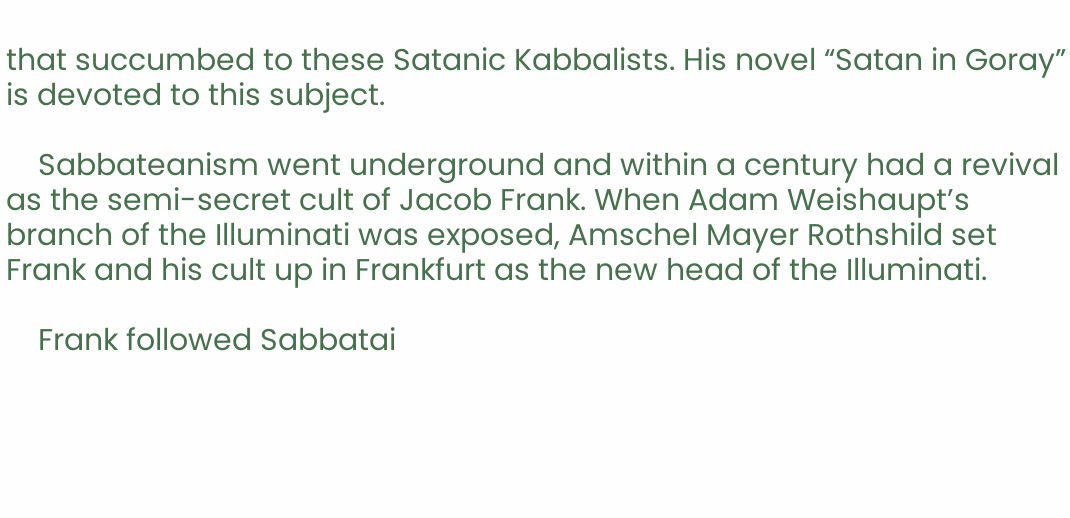that succumbed to these Satanic Kabbalists. His novel “Satan in Goray” is devoted to this subject.

    Sabbateanism went underground and within a century had a revival as the semi-secret cult of Jacob Frank. When Adam Weishaupt’s branch of the Illuminati was exposed, Amschel Mayer Rothshild set Frank and his cult up in Frankfurt as the new head of the Illuminati.

    Frank followed Sabbatai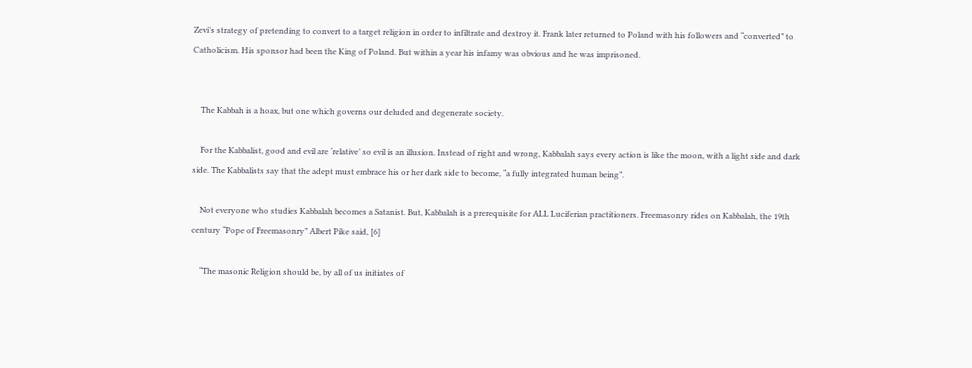Zevi’s strategy of pretending to convert to a target religion in order to infiltrate and destroy it. Frank later returned to Poland with his followers and “converted” to Catholicism. His sponsor had been the King of Poland. But within a year his infamy was obvious and he was imprisoned.


    The Kabbah is a hoax, but one which governs our deluded and degenerate society.

    For the Kabbalist, good and evil are ‘relative’ so evil is an illusion. Instead of right and wrong, Kabbalah says every action is like the moon, with a light side and dark side. The Kabbalists say that the adept must embrace his or her dark side to become, “a fully integrated human being”.

    Not everyone who studies Kabbalah becomes a Satanist. But, Kabbalah is a prerequisite for ALL Luciferian practitioners. Freemasonry rides on Kabbalah, the 19th century “Pope of Freemasonry” Albert Pike said, [6]

    “The masonic Religion should be, by all of us initiates of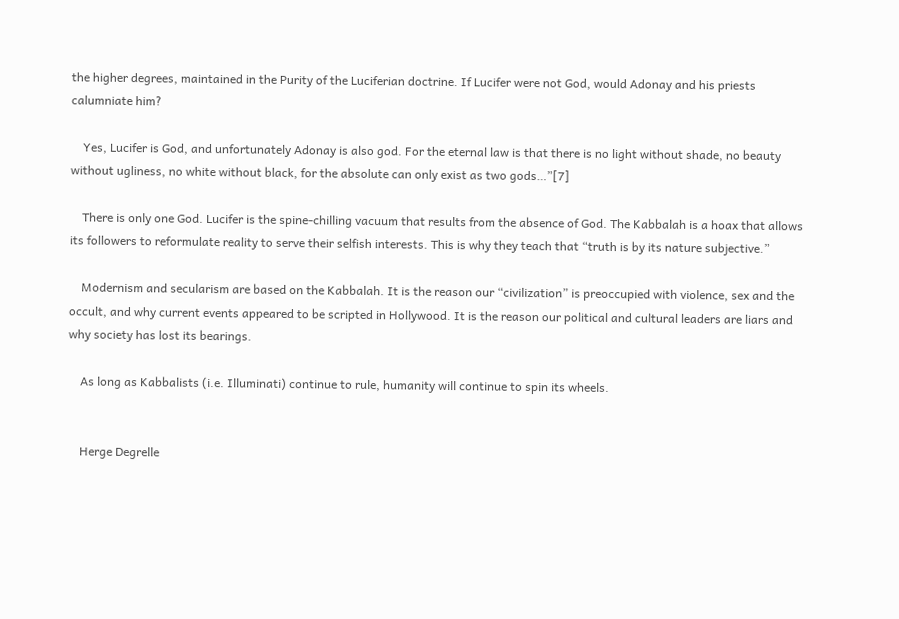the higher degrees, maintained in the Purity of the Luciferian doctrine. If Lucifer were not God, would Adonay and his priests calumniate him?

    Yes, Lucifer is God, and unfortunately Adonay is also god. For the eternal law is that there is no light without shade, no beauty without ugliness, no white without black, for the absolute can only exist as two gods…”[7]

    There is only one God. Lucifer is the spine-chilling vacuum that results from the absence of God. The Kabbalah is a hoax that allows its followers to reformulate reality to serve their selfish interests. This is why they teach that “truth is by its nature subjective.”

    Modernism and secularism are based on the Kabbalah. It is the reason our “civilization” is preoccupied with violence, sex and the occult, and why current events appeared to be scripted in Hollywood. It is the reason our political and cultural leaders are liars and why society has lost its bearings.

    As long as Kabbalists (i.e. Illuminati) continue to rule, humanity will continue to spin its wheels.


    Herge Degrelle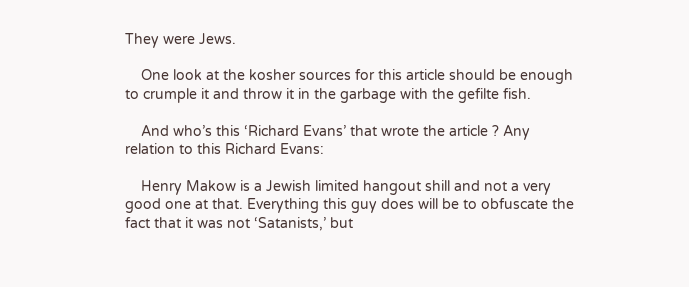They were Jews.

    One look at the kosher sources for this article should be enough to crumple it and throw it in the garbage with the gefilte fish.

    And who’s this ‘Richard Evans’ that wrote the article ? Any relation to this Richard Evans:

    Henry Makow is a Jewish limited hangout shill and not a very good one at that. Everything this guy does will be to obfuscate the fact that it was not ‘Satanists,’ but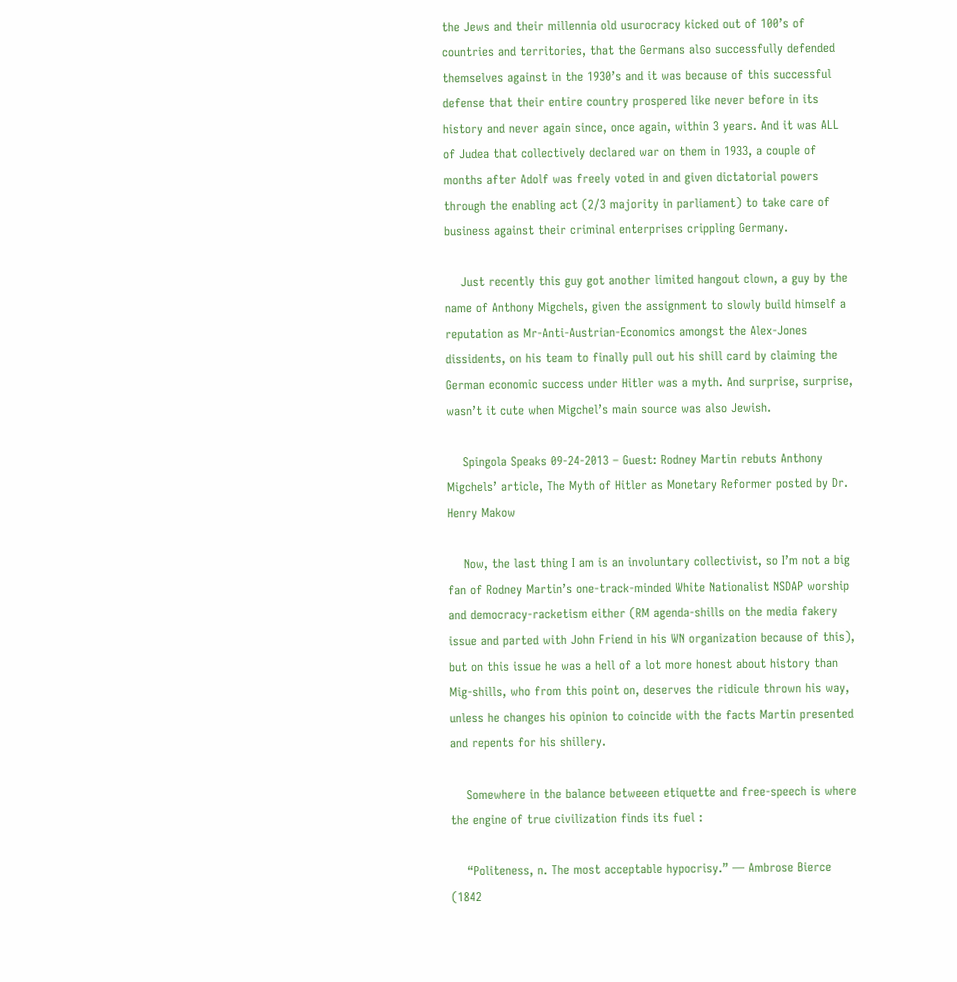the Jews and their millennia old usurocracy kicked out of 100’s of countries and territories, that the Germans also successfully defended themselves against in the 1930’s and it was because of this successful defense that their entire country prospered like never before in its history and never again since, once again, within 3 years. And it was ALL of Judea that collectively declared war on them in 1933, a couple of months after Adolf was freely voted in and given dictatorial powers through the enabling act (2/3 majority in parliament) to take care of business against their criminal enterprises crippling Germany.

    Just recently this guy got another limited hangout clown, a guy by the name of Anthony Migchels, given the assignment to slowly build himself a reputation as Mr-Anti-Austrian-Economics amongst the Alex-Jones dissidents, on his team to finally pull out his shill card by claiming the German economic success under Hitler was a myth. And surprise, surprise, wasn’t it cute when Migchel’s main source was also Jewish.

    Spingola Speaks 09-24-2013 – Guest: Rodney Martin rebuts Anthony Migchels’ article, The Myth of Hitler as Monetary Reformer posted by Dr. Henry Makow

    Now, the last thing I am is an involuntary collectivist, so I’m not a big fan of Rodney Martin’s one-track-minded White Nationalist NSDAP worship and democracy-racketism either (RM agenda-shills on the media fakery issue and parted with John Friend in his WN organization because of this), but on this issue he was a hell of a lot more honest about history than Mig-shills, who from this point on, deserves the ridicule thrown his way, unless he changes his opinion to coincide with the facts Martin presented and repents for his shillery.

    Somewhere in the balance betweeen etiquette and free-speech is where the engine of true civilization finds its fuel :

    “Politeness, n. The most acceptable hypocrisy.” — Ambrose Bierce (1842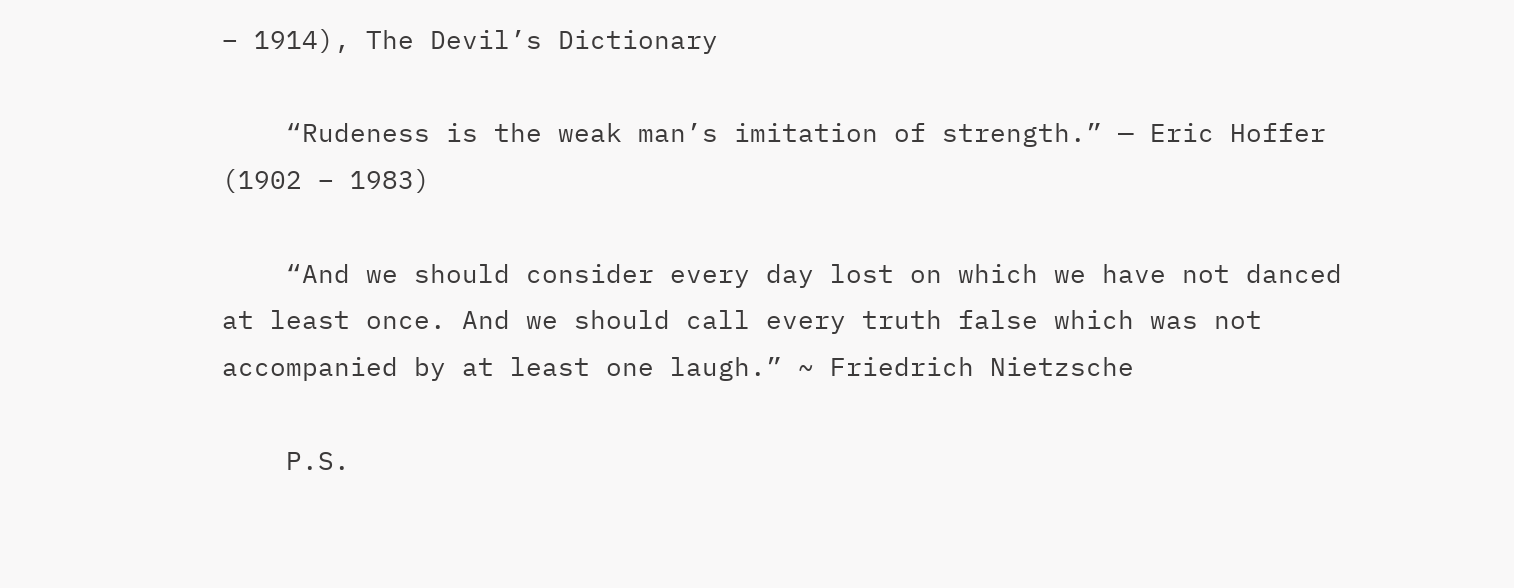– 1914), The Devil’s Dictionary

    “Rudeness is the weak man’s imitation of strength.” — Eric Hoffer (1902 – 1983)

    “And we should consider every day lost on which we have not danced at least once. And we should call every truth false which was not accompanied by at least one laugh.” ~ Friedrich Nietzsche

    P.S.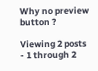Why no preview button ?

Viewing 2 posts - 1 through 2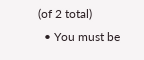(of 2 total)
  • You must be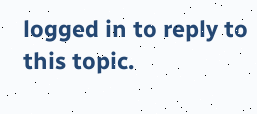logged in to reply to this topic.